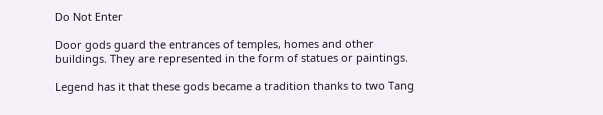Do Not Enter

Door gods guard the entrances of temples, homes and other buildings. They are represented in the form of statues or paintings.

Legend has it that these gods became a tradition thanks to two Tang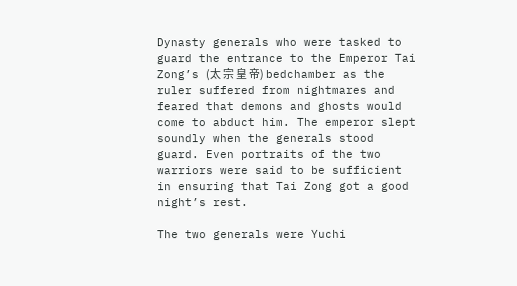Dynasty generals who were tasked to guard the entrance to the Emperor Tai Zong’s (太 宗 皇 帝) bedchamber as the ruler suffered from nightmares and feared that demons and ghosts would come to abduct him. The emperor slept soundly when the generals stood guard. Even portraits of the two warriors were said to be sufficient in ensuring that Tai Zong got a good night’s rest.

The two generals were Yuchi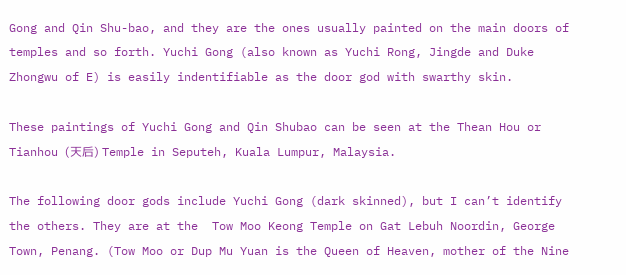Gong and Qin Shu-bao, and they are the ones usually painted on the main doors of temples and so forth. Yuchi Gong (also known as Yuchi Rong, Jingde and Duke Zhongwu of E) is easily indentifiable as the door god with swarthy skin.

These paintings of Yuchi Gong and Qin Shubao can be seen at the Thean Hou or Tianhou (天后) Temple in Seputeh, Kuala Lumpur, Malaysia.

The following door gods include Yuchi Gong (dark skinned), but I can’t identify the others. They are at the  Tow Moo Keong Temple on Gat Lebuh Noordin, George Town, Penang. (Tow Moo or Dup Mu Yuan is the Queen of Heaven, mother of the Nine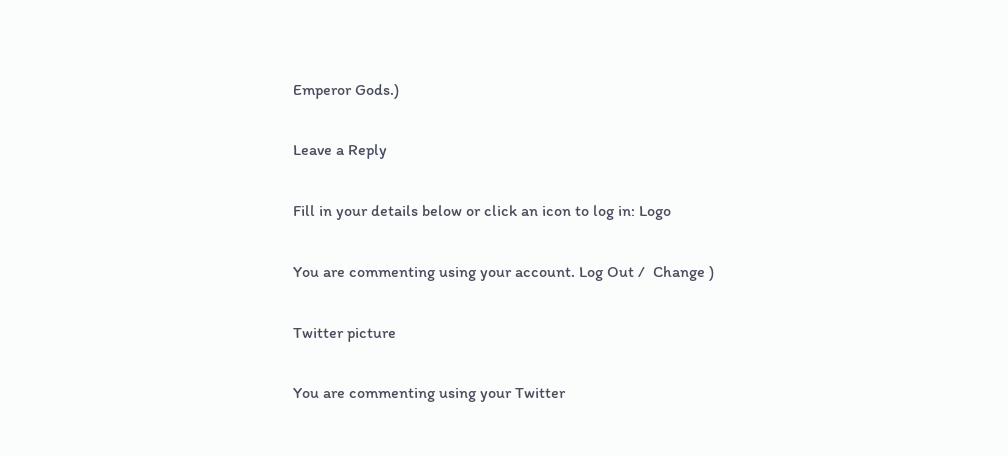Emperor Gods.)

Leave a Reply

Fill in your details below or click an icon to log in: Logo

You are commenting using your account. Log Out /  Change )

Twitter picture

You are commenting using your Twitter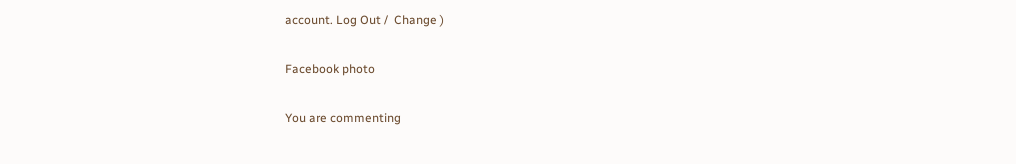account. Log Out /  Change )

Facebook photo

You are commenting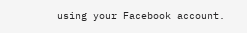using your Facebook account.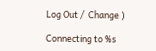Log Out /  Change )

Connecting to %s